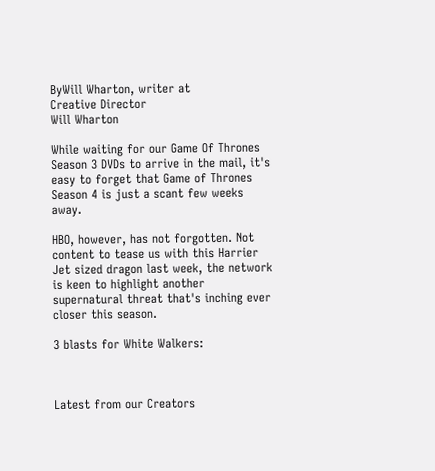ByWill Wharton, writer at
Creative Director
Will Wharton

While waiting for our Game Of Thrones Season 3 DVDs to arrive in the mail, it's easy to forget that Game of Thrones Season 4 is just a scant few weeks away.

HBO, however, has not forgotten. Not content to tease us with this Harrier Jet sized dragon last week, the network is keen to highlight another supernatural threat that's inching ever closer this season.

3 blasts for White Walkers:



Latest from our Creators